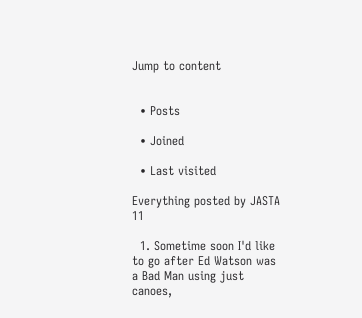Jump to content


  • Posts

  • Joined

  • Last visited

Everything posted by JASTA 11

  1. Sometime soon I'd like to go after Ed Watson was a Bad Man using just canoes,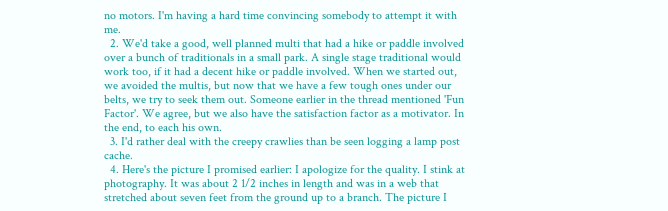no motors. I'm having a hard time convincing somebody to attempt it with me.
  2. We'd take a good, well planned multi that had a hike or paddle involved over a bunch of traditionals in a small park. A single stage traditional would work too, if it had a decent hike or paddle involved. When we started out, we avoided the multis, but now that we have a few tough ones under our belts, we try to seek them out. Someone earlier in the thread mentioned 'Fun Factor'. We agree, but we also have the satisfaction factor as a motivator. In the end, to each his own.
  3. I'd rather deal with the creepy crawlies than be seen logging a lamp post cache.
  4. Here's the picture I promised earlier: I apologize for the quality. I stink at photography. It was about 2 1/2 inches in length and was in a web that stretched about seven feet from the ground up to a branch. The picture I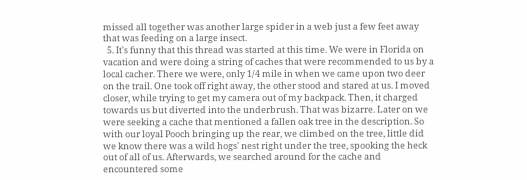missed all together was another large spider in a web just a few feet away that was feeding on a large insect.
  5. It's funny that this thread was started at this time. We were in Florida on vacation and were doing a string of caches that were recommended to us by a local cacher. There we were, only 1/4 mile in when we came upon two deer on the trail. One took off right away, the other stood and stared at us. I moved closer, while trying to get my camera out of my backpack. Then, it charged towards us but diverted into the underbrush. That was bizarre. Later on we were seeking a cache that mentioned a fallen oak tree in the description. So with our loyal Pooch bringing up the rear, we climbed on the tree, little did we know there was a wild hogs' nest right under the tree, spooking the heck out of all of us. Afterwards, we searched around for the cache and encountered some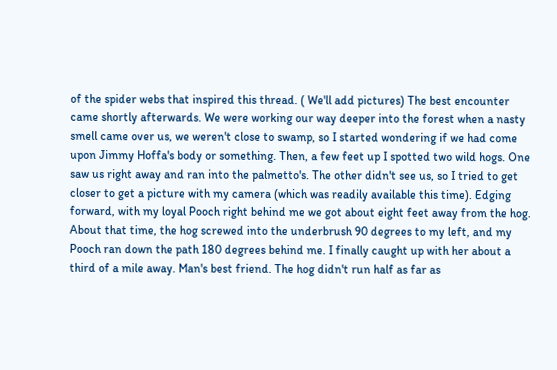of the spider webs that inspired this thread. ( We'll add pictures) The best encounter came shortly afterwards. We were working our way deeper into the forest when a nasty smell came over us, we weren't close to swamp, so I started wondering if we had come upon Jimmy Hoffa's body or something. Then, a few feet up I spotted two wild hogs. One saw us right away and ran into the palmetto's. The other didn't see us, so I tried to get closer to get a picture with my camera (which was readily available this time). Edging forward, with my loyal Pooch right behind me we got about eight feet away from the hog. About that time, the hog screwed into the underbrush 90 degrees to my left, and my Pooch ran down the path 180 degrees behind me. I finally caught up with her about a third of a mile away. Man's best friend. The hog didn't run half as far as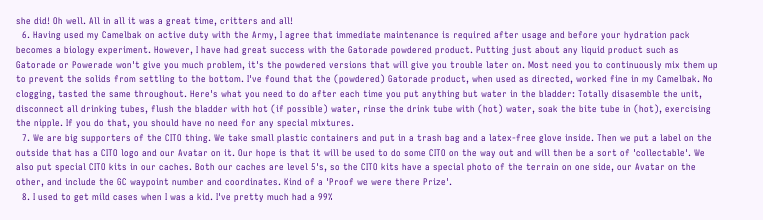she did! Oh well. All in all it was a great time, critters and all!
  6. Having used my Camelbak on active duty with the Army, I agree that immediate maintenance is required after usage and before your hydration pack becomes a biology experiment. However, I have had great success with the Gatorade powdered product. Putting just about any liquid product such as Gatorade or Powerade won't give you much problem, it's the powdered versions that will give you trouble later on. Most need you to continuously mix them up to prevent the solids from settling to the bottom. I've found that the (powdered) Gatorade product, when used as directed, worked fine in my Camelbak. No clogging, tasted the same throughout. Here's what you need to do after each time you put anything but water in the bladder: Totally disasemble the unit, disconnect all drinking tubes, flush the bladder with hot (if possible) water, rinse the drink tube with (hot) water, soak the bite tube in (hot), exercising the nipple. If you do that, you should have no need for any special mixtures.
  7. We are big supporters of the CITO thing. We take small plastic containers and put in a trash bag and a latex-free glove inside. Then we put a label on the outside that has a CITO logo and our Avatar on it. Our hope is that it will be used to do some CITO on the way out and will then be a sort of 'collectable'. We also put special CITO kits in our caches. Both our caches are level 5's, so the CITO kits have a special photo of the terrain on one side, our Avatar on the other, and include the GC waypoint number and coordinates. Kind of a 'Proof we were there Prize'.
  8. I used to get mild cases when I was a kid. I've pretty much had a 99%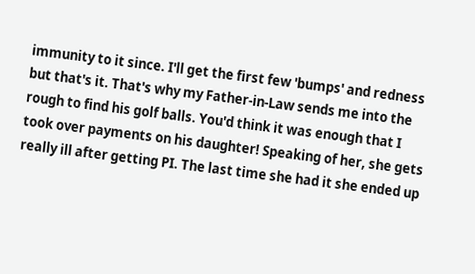immunity to it since. I'll get the first few 'bumps' and redness but that's it. That's why my Father-in-Law sends me into the rough to find his golf balls. You'd think it was enough that I took over payments on his daughter! Speaking of her, she gets really ill after getting PI. The last time she had it she ended up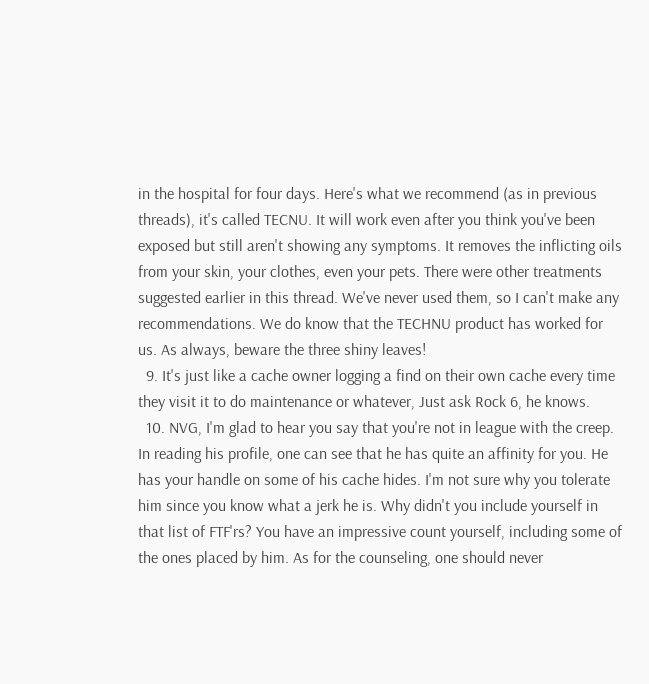in the hospital for four days. Here's what we recommend (as in previous threads), it's called TECNU. It will work even after you think you've been exposed but still aren't showing any symptoms. It removes the inflicting oils from your skin, your clothes, even your pets. There were other treatments suggested earlier in this thread. We've never used them, so I can't make any recommendations. We do know that the TECHNU product has worked for us. As always, beware the three shiny leaves!
  9. It's just like a cache owner logging a find on their own cache every time they visit it to do maintenance or whatever, Just ask Rock 6, he knows.
  10. NVG, I'm glad to hear you say that you're not in league with the creep. In reading his profile, one can see that he has quite an affinity for you. He has your handle on some of his cache hides. I'm not sure why you tolerate him since you know what a jerk he is. Why didn't you include yourself in that list of FTF'rs? You have an impressive count yourself, including some of the ones placed by him. As for the counseling, one should never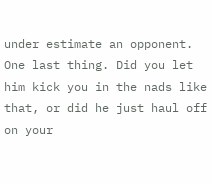under estimate an opponent. One last thing. Did you let him kick you in the nads like that, or did he just haul off on your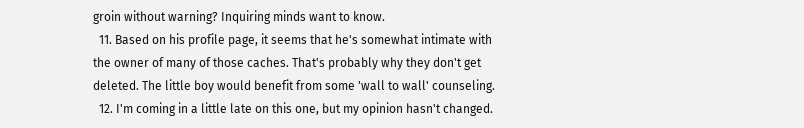groin without warning? Inquiring minds want to know.
  11. Based on his profile page, it seems that he's somewhat intimate with the owner of many of those caches. That's probably why they don't get deleted. The little boy would benefit from some 'wall to wall' counseling.
  12. I'm coming in a little late on this one, but my opinion hasn't changed.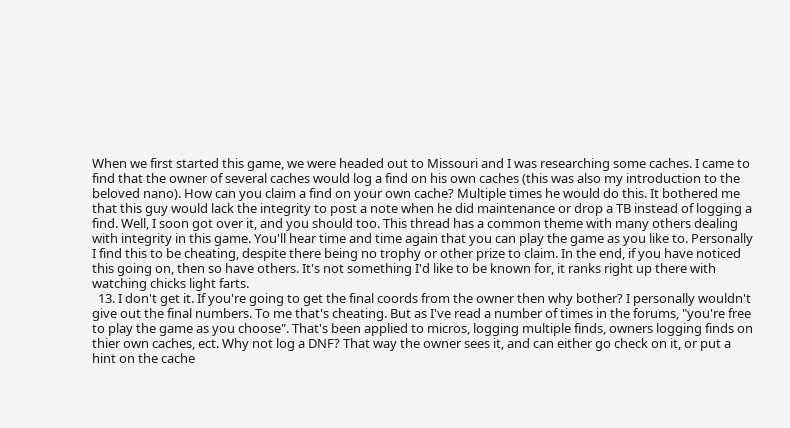When we first started this game, we were headed out to Missouri and I was researching some caches. I came to find that the owner of several caches would log a find on his own caches (this was also my introduction to the beloved nano). How can you claim a find on your own cache? Multiple times he would do this. It bothered me that this guy would lack the integrity to post a note when he did maintenance or drop a TB instead of logging a find. Well, I soon got over it, and you should too. This thread has a common theme with many others dealing with integrity in this game. You'll hear time and time again that you can play the game as you like to. Personally I find this to be cheating, despite there being no trophy or other prize to claim. In the end, if you have noticed this going on, then so have others. It's not something I'd like to be known for, it ranks right up there with watching chicks light farts.
  13. I don't get it. If you're going to get the final coords from the owner then why bother? I personally wouldn't give out the final numbers. To me that's cheating. But as I've read a number of times in the forums, "you're free to play the game as you choose". That's been applied to micros, logging multiple finds, owners logging finds on thier own caches, ect. Why not log a DNF? That way the owner sees it, and can either go check on it, or put a hint on the cache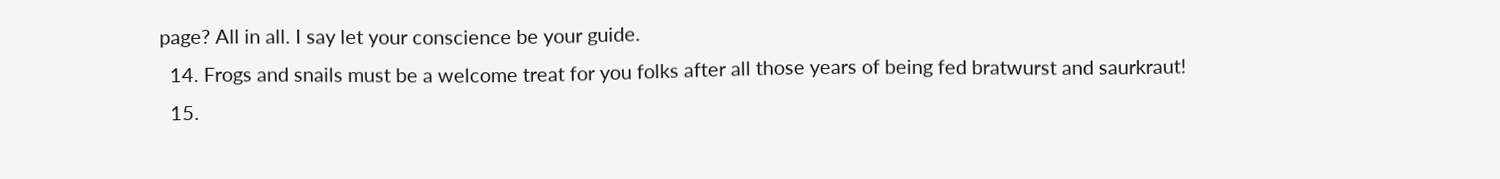page? All in all. I say let your conscience be your guide.
  14. Frogs and snails must be a welcome treat for you folks after all those years of being fed bratwurst and saurkraut!
  15.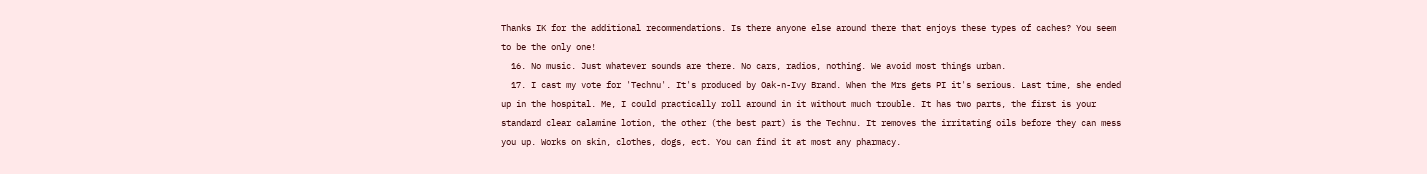Thanks IK for the additional recommendations. Is there anyone else around there that enjoys these types of caches? You seem to be the only one!
  16. No music. Just whatever sounds are there. No cars, radios, nothing. We avoid most things urban.
  17. I cast my vote for 'Technu'. It's produced by Oak-n-Ivy Brand. When the Mrs gets PI it's serious. Last time, she ended up in the hospital. Me, I could practically roll around in it without much trouble. It has two parts, the first is your standard clear calamine lotion, the other (the best part) is the Technu. It removes the irritating oils before they can mess you up. Works on skin, clothes, dogs, ect. You can find it at most any pharmacy.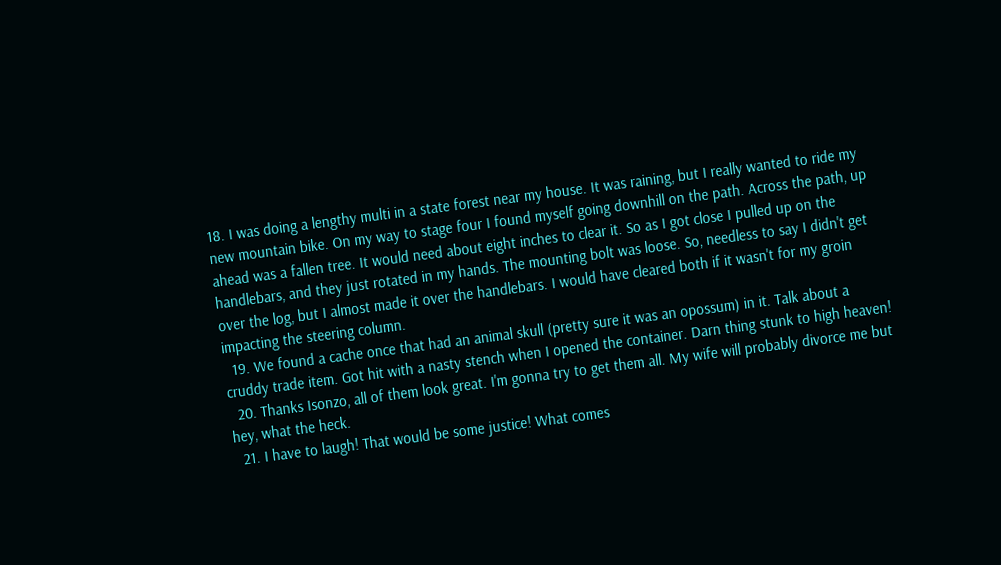18. I was doing a lengthy multi in a state forest near my house. It was raining, but I really wanted to ride my new mountain bike. On my way to stage four I found myself going downhill on the path. Across the path, up ahead was a fallen tree. It would need about eight inches to clear it. So as I got close I pulled up on the handlebars, and they just rotated in my hands. The mounting bolt was loose. So, needless to say I didn't get over the log, but I almost made it over the handlebars. I would have cleared both if it wasn't for my groin impacting the steering column.
  19. We found a cache once that had an animal skull (pretty sure it was an opossum) in it. Talk about a cruddy trade item. Got hit with a nasty stench when I opened the container. Darn thing stunk to high heaven!
  20. Thanks Isonzo, all of them look great. I'm gonna try to get them all. My wife will probably divorce me but hey, what the heck.
  21. I have to laugh! That would be some justice! What comes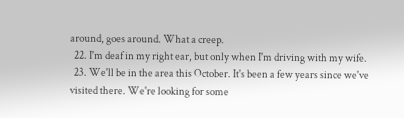around, goes around. What a creep.
  22. I'm deaf in my right ear, but only when I'm driving with my wife.
  23. We'll be in the area this October. It's been a few years since we've visited there. We're looking for some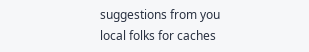suggestions from you local folks for caches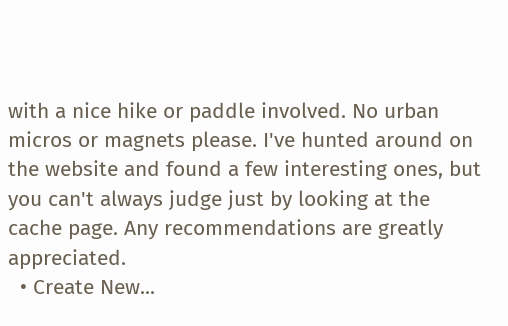with a nice hike or paddle involved. No urban micros or magnets please. I've hunted around on the website and found a few interesting ones, but you can't always judge just by looking at the cache page. Any recommendations are greatly appreciated.
  • Create New...